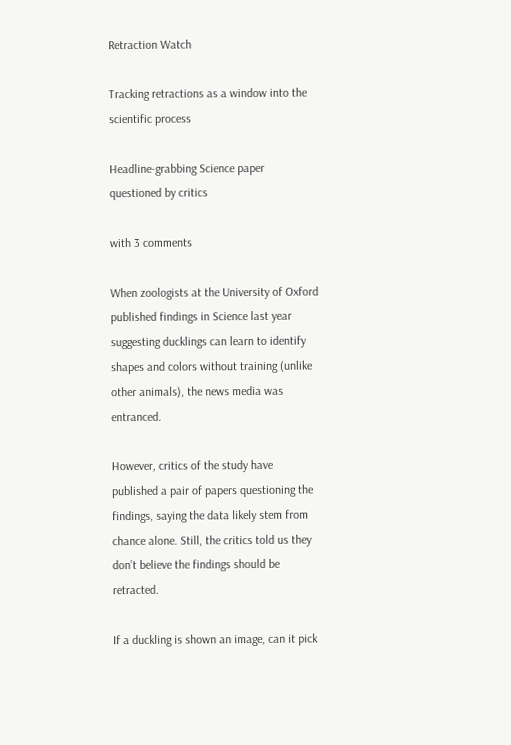Retraction Watch

Tracking retractions as a window into the scientific process

Headline-grabbing Science paper questioned by critics

with 3 comments

When zoologists at the University of Oxford published findings in Science last year suggesting ducklings can learn to identify shapes and colors without training (unlike other animals), the news media was entranced.

However, critics of the study have published a pair of papers questioning the findings, saying the data likely stem from chance alone. Still, the critics told us they don’t believe the findings should be retracted.

If a duckling is shown an image, can it pick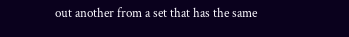out another from a set that has the same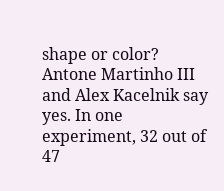shape or color?  Antone Martinho III and Alex Kacelnik say yes. In one experiment, 32 out of 47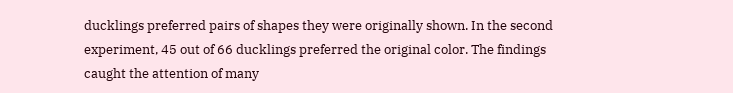ducklings preferred pairs of shapes they were originally shown. In the second experiment, 45 out of 66 ducklings preferred the original color. The findings caught the attention of many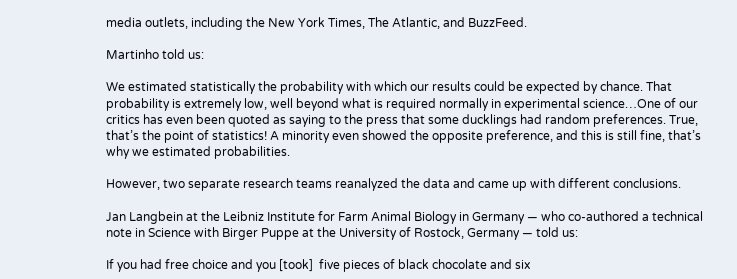media outlets, including the New York Times, The Atlantic, and BuzzFeed.

Martinho told us:

We estimated statistically the probability with which our results could be expected by chance. That probability is extremely low, well beyond what is required normally in experimental science…One of our critics has even been quoted as saying to the press that some ducklings had random preferences. True, that’s the point of statistics! A minority even showed the opposite preference, and this is still fine, that’s why we estimated probabilities.

However, two separate research teams reanalyzed the data and came up with different conclusions.

Jan Langbein at the Leibniz Institute for Farm Animal Biology in Germany — who co-authored a technical note in Science with Birger Puppe at the University of Rostock, Germany — told us:

If you had free choice and you [took]  five pieces of black chocolate and six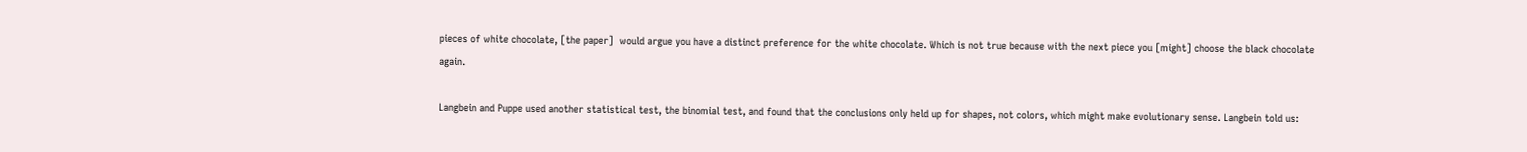pieces of white chocolate, [the paper]  would argue you have a distinct preference for the white chocolate. Which is not true because with the next piece you [might] choose the black chocolate again.

Langbein and Puppe used another statistical test, the binomial test, and found that the conclusions only held up for shapes, not colors, which might make evolutionary sense. Langbein told us: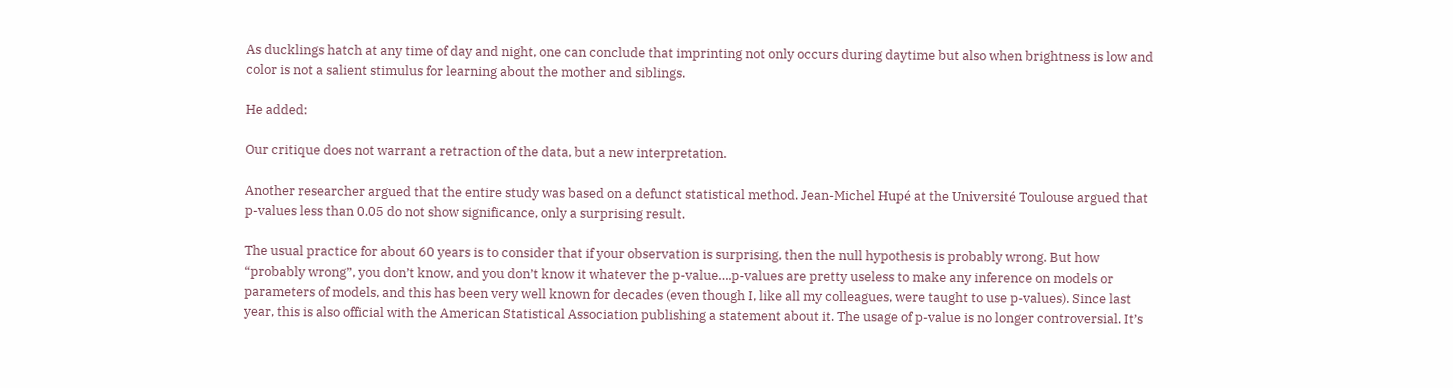As ducklings hatch at any time of day and night, one can conclude that imprinting not only occurs during daytime but also when brightness is low and color is not a salient stimulus for learning about the mother and siblings.

He added:

Our critique does not warrant a retraction of the data, but a new interpretation.

Another researcher argued that the entire study was based on a defunct statistical method. Jean-Michel Hupé at the Université Toulouse argued that p-values less than 0.05 do not show significance, only a surprising result.

The usual practice for about 60 years is to consider that if your observation is surprising, then the null hypothesis is probably wrong. But how “probably wrong”, you don’t know, and you don’t know it whatever the p-value….p-values are pretty useless to make any inference on models or parameters of models, and this has been very well known for decades (even though I, like all my colleagues, were taught to use p-values). Since last year, this is also official with the American Statistical Association publishing a statement about it. The usage of p-value is no longer controversial. It’s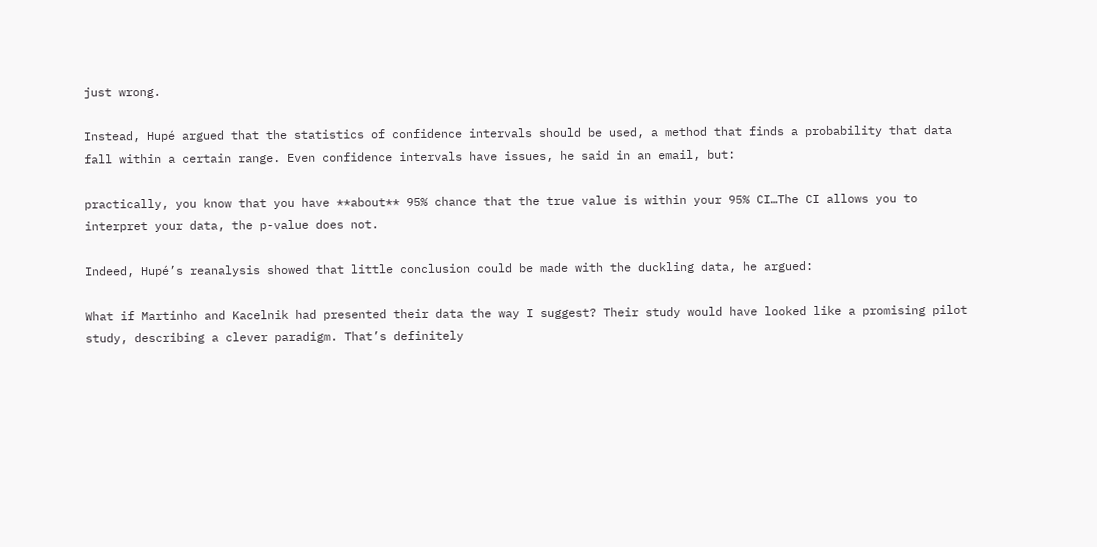just wrong.

Instead, Hupé argued that the statistics of confidence intervals should be used, a method that finds a probability that data fall within a certain range. Even confidence intervals have issues, he said in an email, but:

practically, you know that you have **about** 95% chance that the true value is within your 95% CI…The CI allows you to interpret your data, the p-value does not.

Indeed, Hupé’s reanalysis showed that little conclusion could be made with the duckling data, he argued:

What if Martinho and Kacelnik had presented their data the way I suggest? Their study would have looked like a promising pilot study, describing a clever paradigm. That’s definitely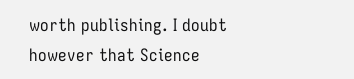worth publishing. I doubt however that Science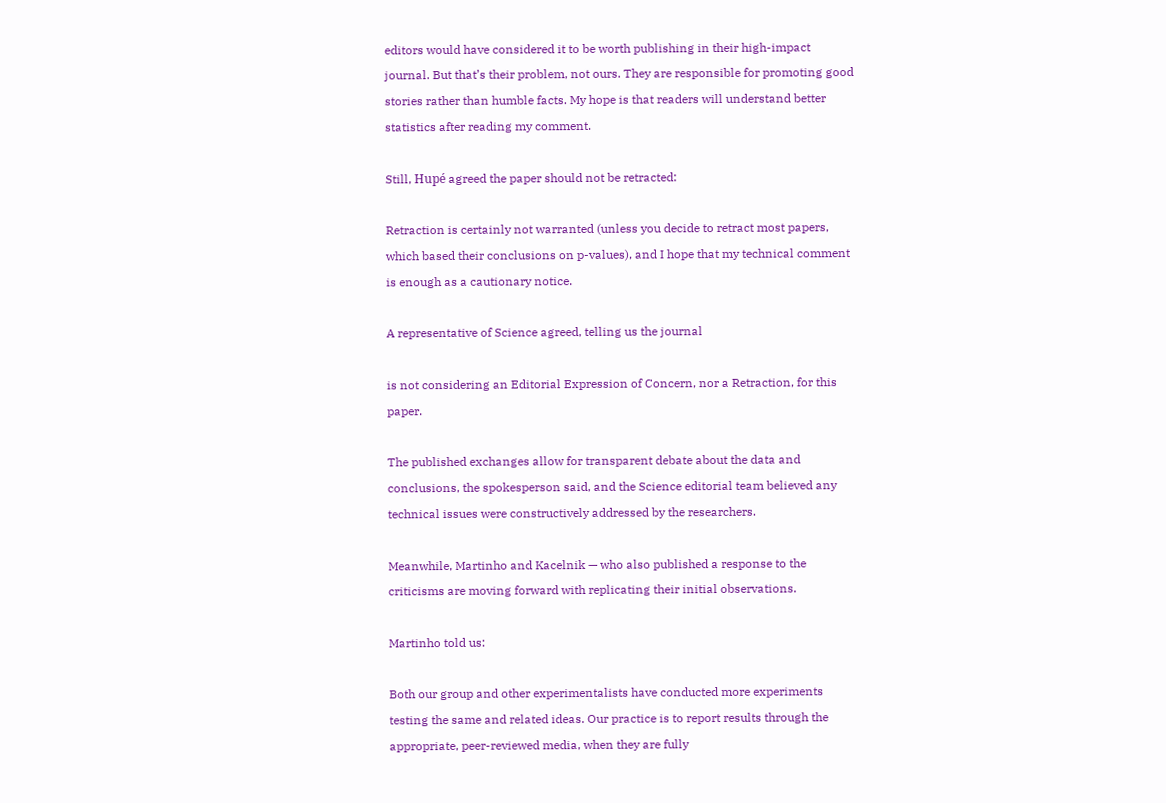editors would have considered it to be worth publishing in their high-impact journal. But that’s their problem, not ours. They are responsible for promoting good stories rather than humble facts. My hope is that readers will understand better statistics after reading my comment.

Still, Hupé agreed the paper should not be retracted:

Retraction is certainly not warranted (unless you decide to retract most papers, which based their conclusions on p-values), and I hope that my technical comment is enough as a cautionary notice.

A representative of Science agreed, telling us the journal

is not considering an Editorial Expression of Concern, nor a Retraction, for this paper.

The published exchanges allow for transparent debate about the data and conclusions, the spokesperson said, and the Science editorial team believed any technical issues were constructively addressed by the researchers.

Meanwhile, Martinho and Kacelnik — who also published a response to the criticisms are moving forward with replicating their initial observations.

Martinho told us:

Both our group and other experimentalists have conducted more experiments testing the same and related ideas. Our practice is to report results through the appropriate, peer-reviewed media, when they are fully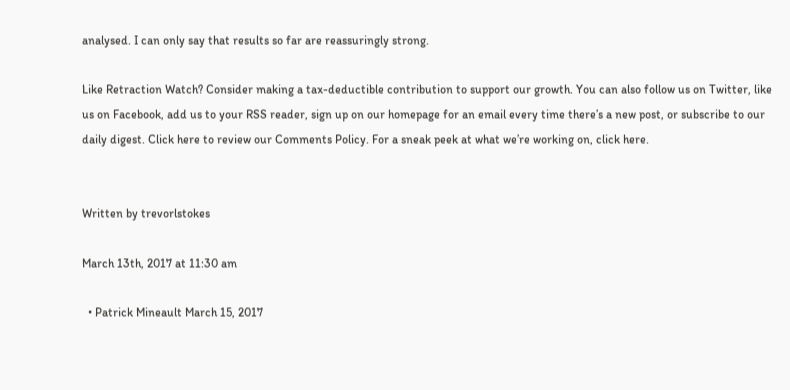analysed. I can only say that results so far are reassuringly strong.

Like Retraction Watch? Consider making a tax-deductible contribution to support our growth. You can also follow us on Twitter, like us on Facebook, add us to your RSS reader, sign up on our homepage for an email every time there’s a new post, or subscribe to our daily digest. Click here to review our Comments Policy. For a sneak peek at what we’re working on, click here.


Written by trevorlstokes

March 13th, 2017 at 11:30 am

  • Patrick Mineault March 15, 2017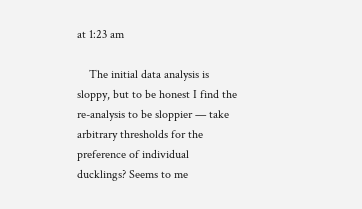at 1:23 am

    The initial data analysis is sloppy, but to be honest I find the re-analysis to be sloppier — take arbitrary thresholds for the preference of individual ducklings? Seems to me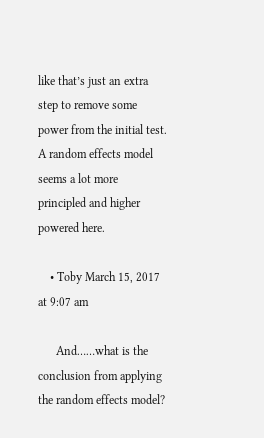like that’s just an extra step to remove some power from the initial test. A random effects model seems a lot more principled and higher powered here.

    • Toby March 15, 2017 at 9:07 am

      And……what is the conclusion from applying the random effects model?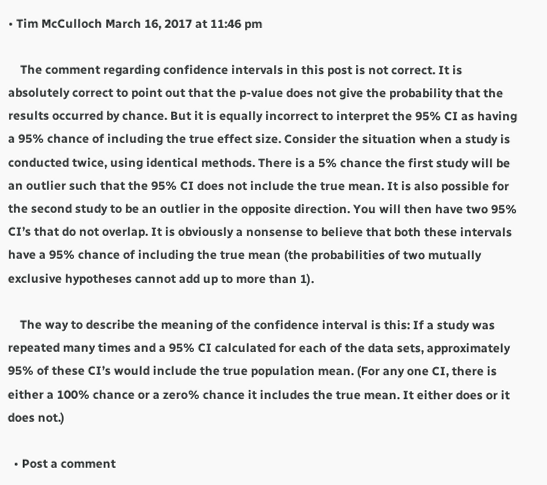• Tim McCulloch March 16, 2017 at 11:46 pm

    The comment regarding confidence intervals in this post is not correct. It is absolutely correct to point out that the p-value does not give the probability that the results occurred by chance. But it is equally incorrect to interpret the 95% CI as having a 95% chance of including the true effect size. Consider the situation when a study is conducted twice, using identical methods. There is a 5% chance the first study will be an outlier such that the 95% CI does not include the true mean. It is also possible for the second study to be an outlier in the opposite direction. You will then have two 95% CI’s that do not overlap. It is obviously a nonsense to believe that both these intervals have a 95% chance of including the true mean (the probabilities of two mutually exclusive hypotheses cannot add up to more than 1).

    The way to describe the meaning of the confidence interval is this: If a study was repeated many times and a 95% CI calculated for each of the data sets, approximately 95% of these CI’s would include the true population mean. (For any one CI, there is either a 100% chance or a zero% chance it includes the true mean. It either does or it does not.)

  • Post a comment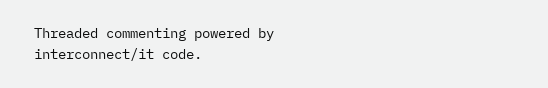Threaded commenting powered by interconnect/it code.